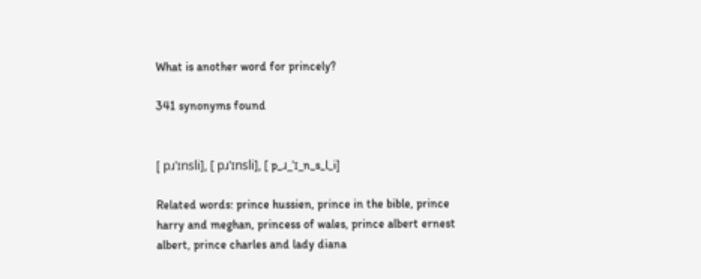What is another word for princely?

341 synonyms found


[ pɹˈɪnsli], [ pɹˈɪnsli], [ p_ɹ_ˈɪ_n_s_l_i]

Related words: prince hussien, prince in the bible, prince harry and meghan, princess of wales, prince albert ernest albert, prince charles and lady diana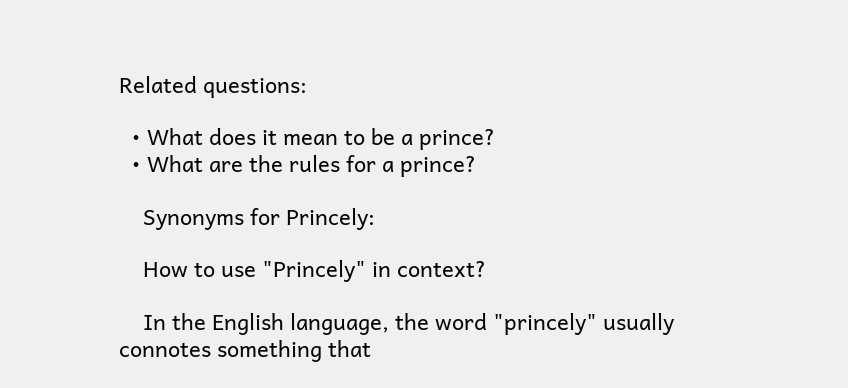Related questions:

  • What does it mean to be a prince?
  • What are the rules for a prince?

    Synonyms for Princely:

    How to use "Princely" in context?

    In the English language, the word "princely" usually connotes something that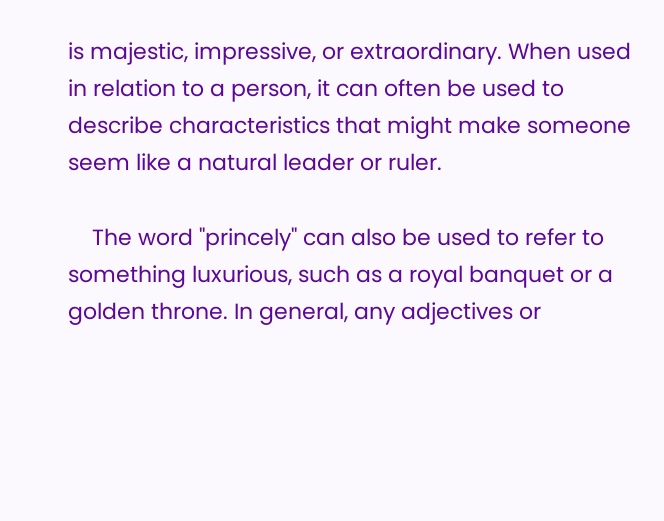is majestic, impressive, or extraordinary. When used in relation to a person, it can often be used to describe characteristics that might make someone seem like a natural leader or ruler.

    The word "princely" can also be used to refer to something luxurious, such as a royal banquet or a golden throne. In general, any adjectives or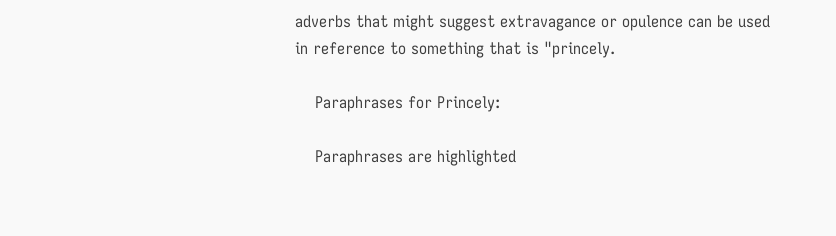adverbs that might suggest extravagance or opulence can be used in reference to something that is "princely.

    Paraphrases for Princely:

    Paraphrases are highlighted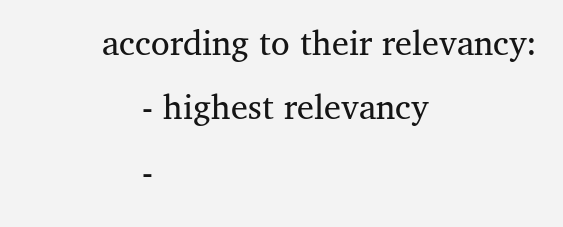according to their relevancy:
    - highest relevancy
    -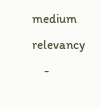medium relevancy
    -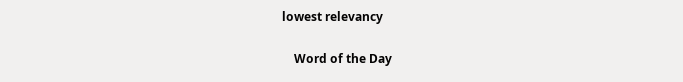lowest relevancy

    Word of the Day